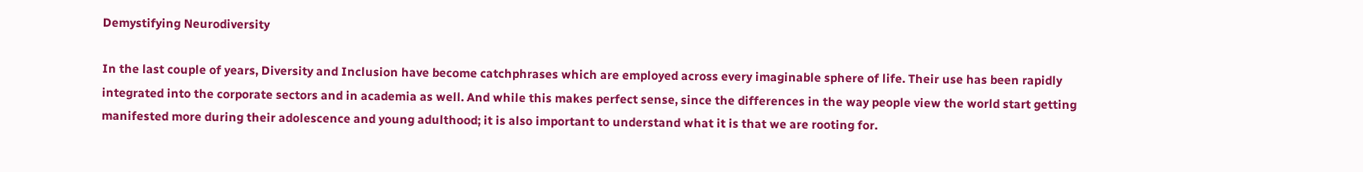Demystifying Neurodiversity

In the last couple of years, Diversity and Inclusion have become catchphrases which are employed across every imaginable sphere of life. Their use has been rapidly integrated into the corporate sectors and in academia as well. And while this makes perfect sense, since the differences in the way people view the world start getting manifested more during their adolescence and young adulthood; it is also important to understand what it is that we are rooting for.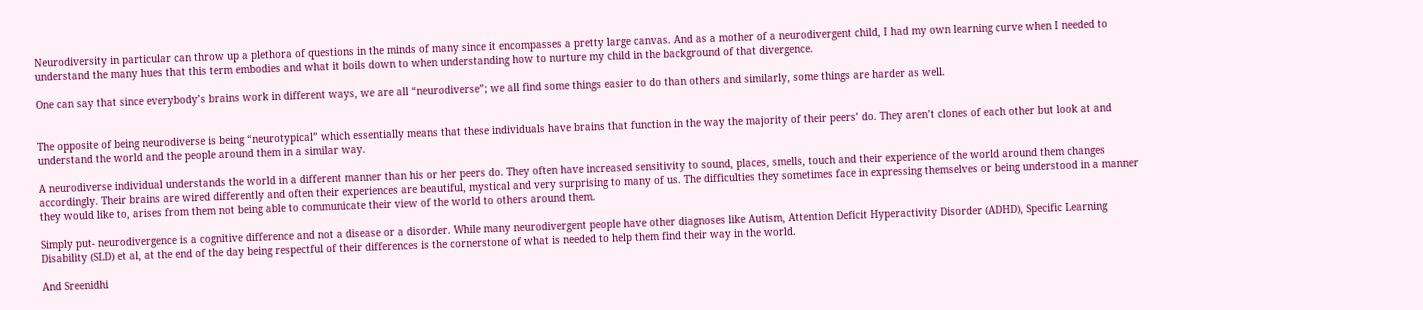Neurodiversity in particular can throw up a plethora of questions in the minds of many since it encompasses a pretty large canvas. And as a mother of a neurodivergent child, I had my own learning curve when I needed to understand the many hues that this term embodies and what it boils down to when understanding how to nurture my child in the background of that divergence.

One can say that since everybody’s brains work in different ways, we are all “neurodiverse”; we all find some things easier to do than others and similarly, some things are harder as well.


The opposite of being neurodiverse is being “neurotypical” which essentially means that these individuals have brains that function in the way the majority of their peers’ do. They aren’t clones of each other but look at and understand the world and the people around them in a similar way.

A neurodiverse individual understands the world in a different manner than his or her peers do. They often have increased sensitivity to sound, places, smells, touch and their experience of the world around them changes accordingly. Their brains are wired differently and often their experiences are beautiful, mystical and very surprising to many of us. The difficulties they sometimes face in expressing themselves or being understood in a manner they would like to, arises from them not being able to communicate their view of the world to others around them.

Simply put- neurodivergence is a cognitive difference and not a disease or a disorder. While many neurodivergent people have other diagnoses like Autism, Attention Deficit Hyperactivity Disorder (ADHD), Specific Learning Disability (SLD) et al, at the end of the day being respectful of their differences is the cornerstone of what is needed to help them find their way in the world.

And Sreenidhi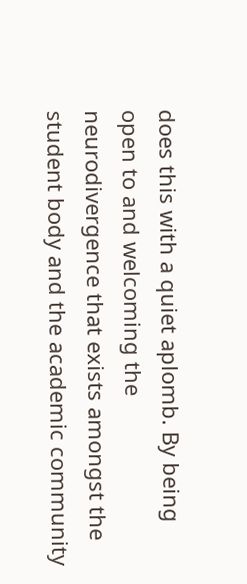does this with a quiet aplomb. By being open to and welcoming the neurodivergence that exists amongst the student body and the academic community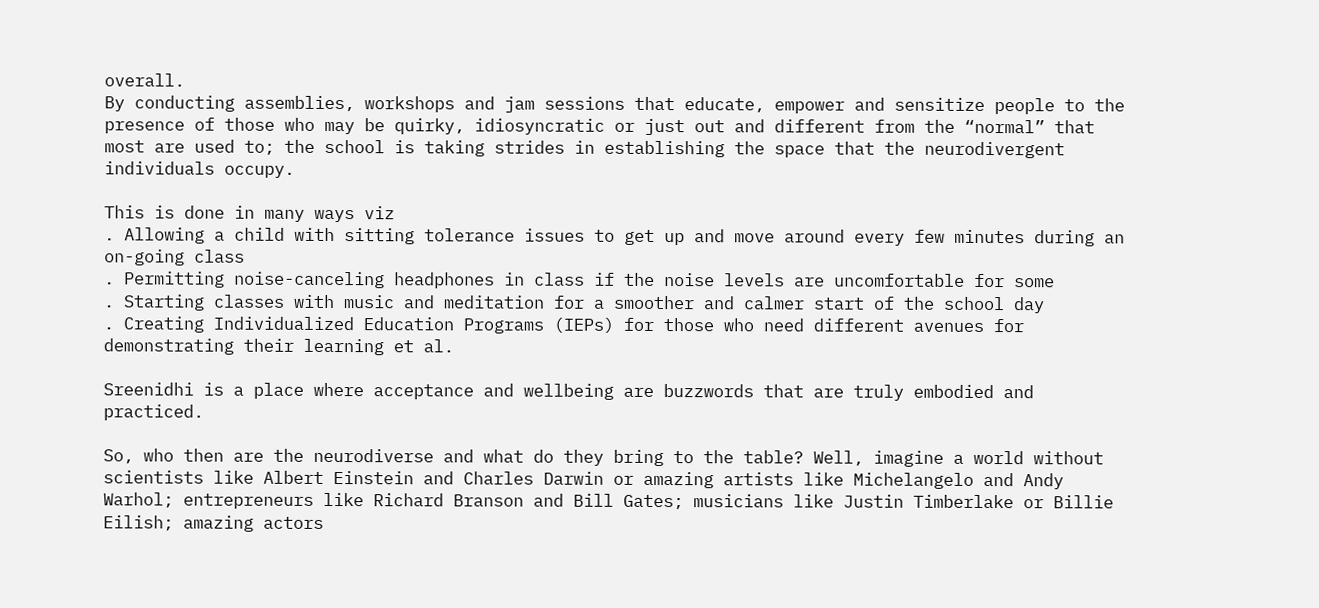overall.
By conducting assemblies, workshops and jam sessions that educate, empower and sensitize people to the presence of those who may be quirky, idiosyncratic or just out and different from the “normal” that most are used to; the school is taking strides in establishing the space that the neurodivergent individuals occupy.

This is done in many ways viz
. Allowing a child with sitting tolerance issues to get up and move around every few minutes during an on-going class
. Permitting noise-canceling headphones in class if the noise levels are uncomfortable for some
. Starting classes with music and meditation for a smoother and calmer start of the school day
. Creating Individualized Education Programs (IEPs) for those who need different avenues for demonstrating their learning et al.

Sreenidhi is a place where acceptance and wellbeing are buzzwords that are truly embodied and practiced.

So, who then are the neurodiverse and what do they bring to the table? Well, imagine a world without scientists like Albert Einstein and Charles Darwin or amazing artists like Michelangelo and Andy Warhol; entrepreneurs like Richard Branson and Bill Gates; musicians like Justin Timberlake or Billie Eilish; amazing actors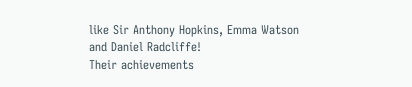like Sir Anthony Hopkins, Emma Watson and Daniel Radcliffe!
Their achievements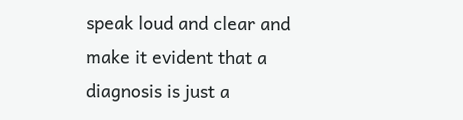speak loud and clear and make it evident that a diagnosis is just a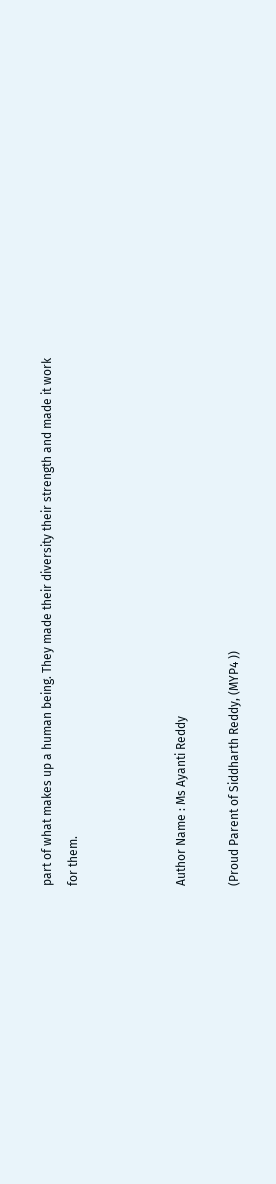part of what makes up a human being. They made their diversity their strength and made it work for them.



Author Name : Ms Ayanti Reddy

(Proud Parent of Siddharth Reddy, (MYP4 ))